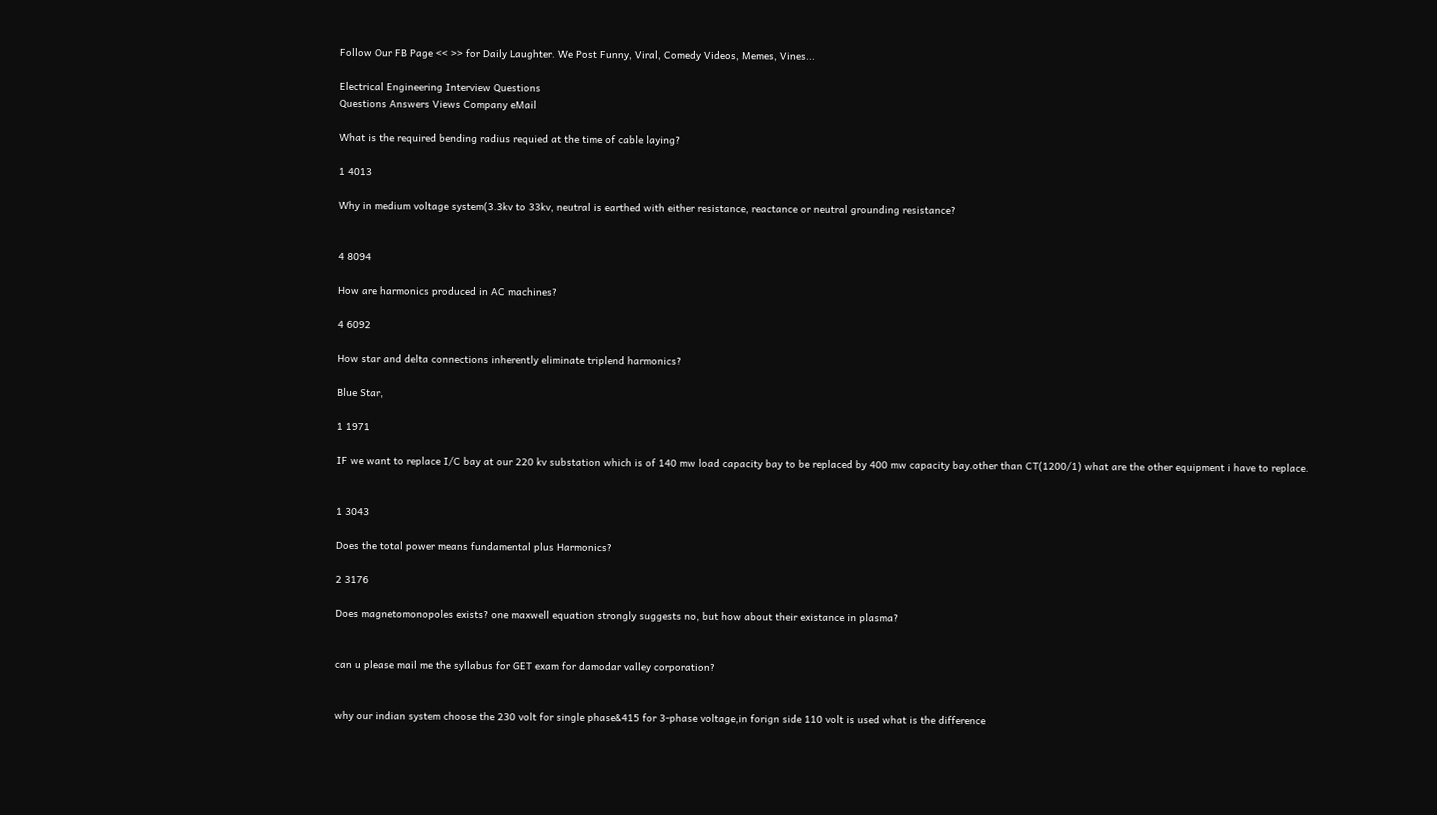Follow Our FB Page << >> for Daily Laughter. We Post Funny, Viral, Comedy Videos, Memes, Vines...

Electrical Engineering Interview Questions
Questions Answers Views Company eMail

What is the required bending radius requied at the time of cable laying?

1 4013

Why in medium voltage system(3.3kv to 33kv, neutral is earthed with either resistance, reactance or neutral grounding resistance?


4 8094

How are harmonics produced in AC machines?

4 6092

How star and delta connections inherently eliminate triplend harmonics?

Blue Star,

1 1971

IF we want to replace I/C bay at our 220 kv substation which is of 140 mw load capacity bay to be replaced by 400 mw capacity bay.other than CT(1200/1) what are the other equipment i have to replace.


1 3043

Does the total power means fundamental plus Harmonics?

2 3176

Does magnetomonopoles exists? one maxwell equation strongly suggests no, but how about their existance in plasma?


can u please mail me the syllabus for GET exam for damodar valley corporation?


why our indian system choose the 230 volt for single phase&415 for 3-phase voltage,in forign side 110 volt is used what is the difference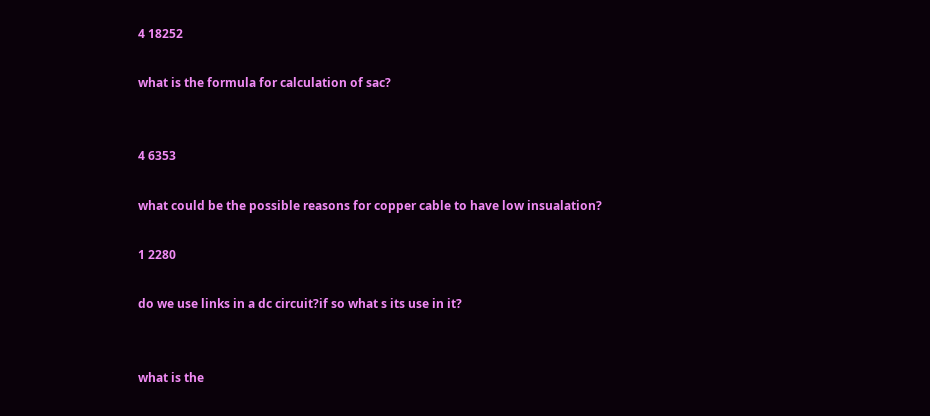4 18252

what is the formula for calculation of sac?


4 6353

what could be the possible reasons for copper cable to have low insualation?

1 2280

do we use links in a dc circuit?if so what s its use in it?


what is the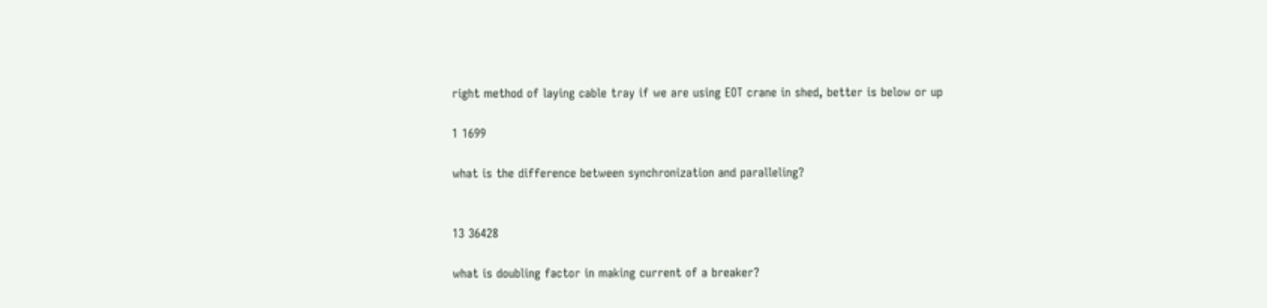right method of laying cable tray if we are using EOT crane in shed, better is below or up

1 1699

what is the difference between synchronization and paralleling?


13 36428

what is doubling factor in making current of a breaker?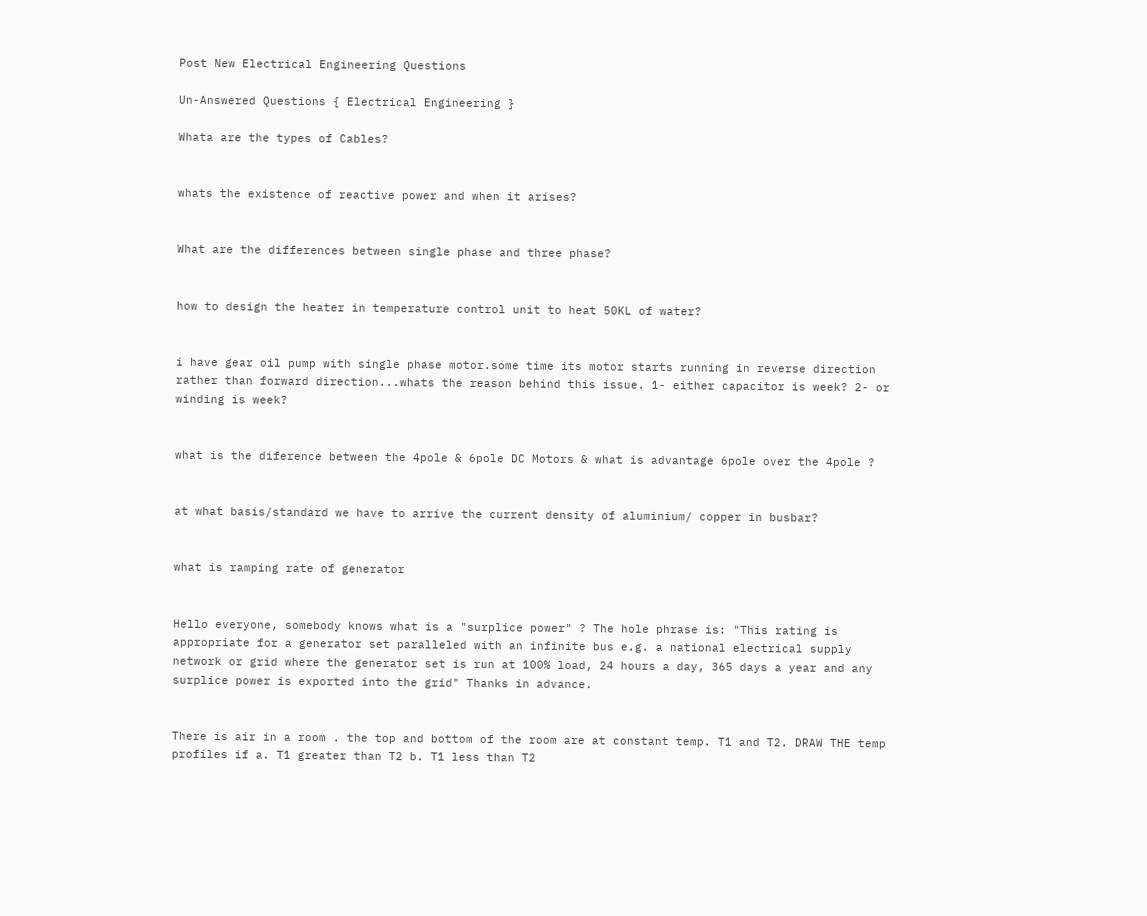Post New Electrical Engineering Questions

Un-Answered Questions { Electrical Engineering }

Whata are the types of Cables?


whats the existence of reactive power and when it arises?


What are the differences between single phase and three phase?


how to design the heater in temperature control unit to heat 50KL of water?


i have gear oil pump with single phase motor.some time its motor starts running in reverse direction rather than forward direction...whats the reason behind this issue. 1- either capacitor is week? 2- or winding is week?


what is the diference between the 4pole & 6pole DC Motors & what is advantage 6pole over the 4pole ?


at what basis/standard we have to arrive the current density of aluminium/ copper in busbar?


what is ramping rate of generator


Hello everyone, somebody knows what is a "surplice power" ? The hole phrase is: "This rating is appropriate for a generator set paralleled with an infinite bus e.g. a national electrical supply network or grid where the generator set is run at 100% load, 24 hours a day, 365 days a year and any surplice power is exported into the grid" Thanks in advance.


There is air in a room . the top and bottom of the room are at constant temp. T1 and T2. DRAW THE temp profiles if a. T1 greater than T2 b. T1 less than T2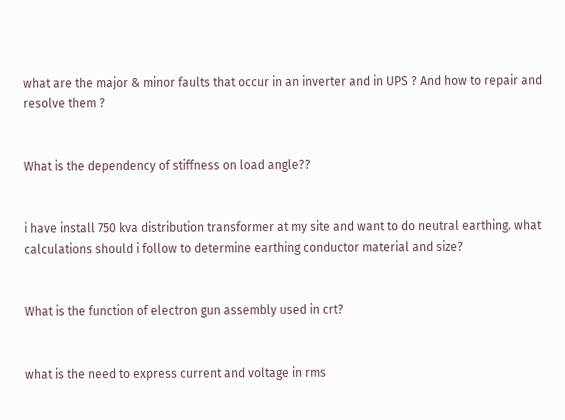what are the major & minor faults that occur in an inverter and in UPS ? And how to repair and resolve them ?


What is the dependency of stiffness on load angle??


i have install 750 kva distribution transformer at my site and want to do neutral earthing. what calculations should i follow to determine earthing conductor material and size?


What is the function of electron gun assembly used in crt?


what is the need to express current and voltage in rms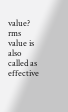value? rms value is also called as effective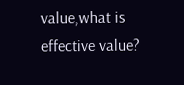value,what is effective value?